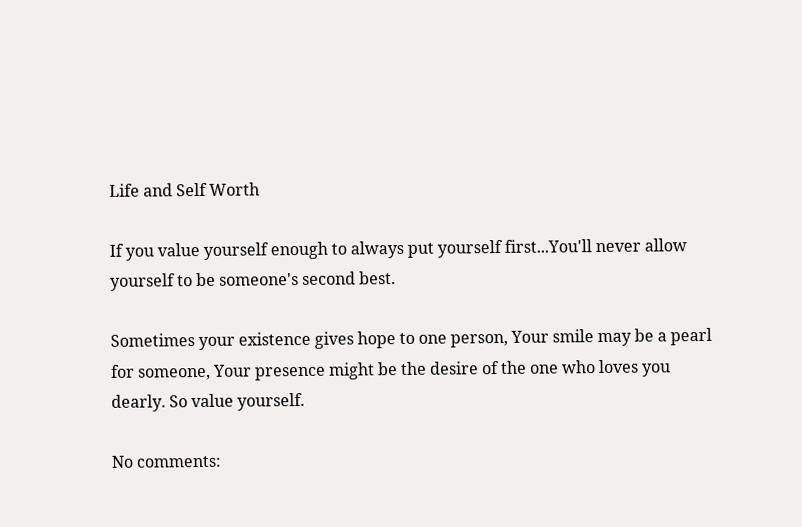Life and Self Worth

If you value yourself enough to always put yourself first...You'll never allow yourself to be someone's second best.

Sometimes your existence gives hope to one person, Your smile may be a pearl for someone, Your presence might be the desire of the one who loves you dearly. So value yourself.

No comments: